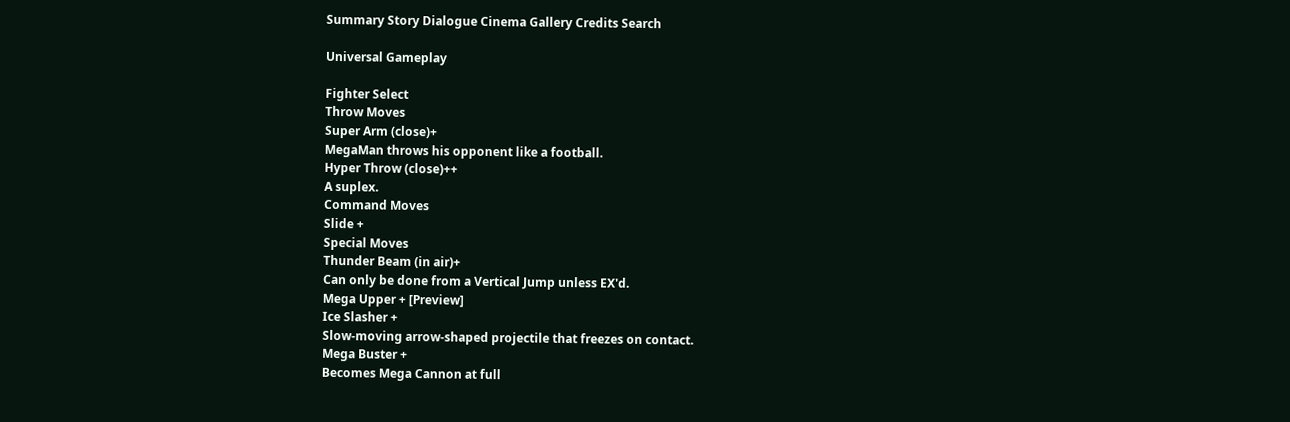Summary Story Dialogue Cinema Gallery Credits Search

Universal Gameplay

Fighter Select
Throw Moves
Super Arm (close)+
MegaMan throws his opponent like a football.
Hyper Throw (close)++
A suplex.
Command Moves
Slide +
Special Moves
Thunder Beam (in air)+
Can only be done from a Vertical Jump unless EX'd.
Mega Upper + [Preview]
Ice Slasher +
Slow-moving arrow-shaped projectile that freezes on contact.
Mega Buster +
Becomes Mega Cannon at full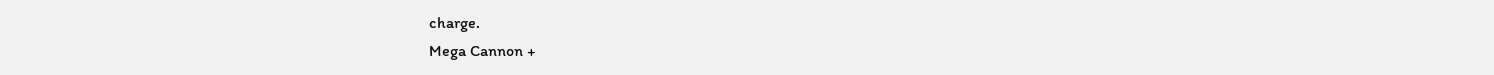charge.
Mega Cannon +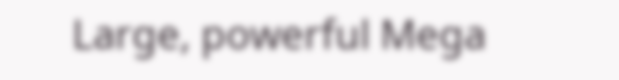Large, powerful Mega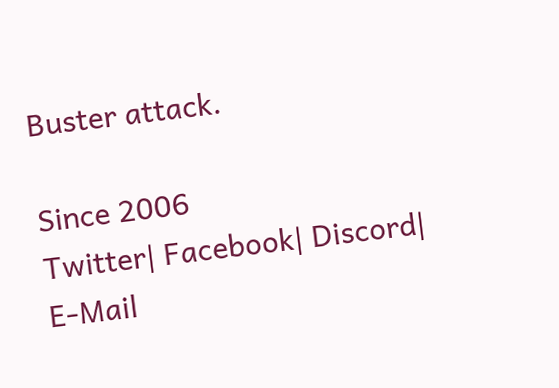Buster attack.

Since 2006
Twitter| Facebook| Discord| E-Mail